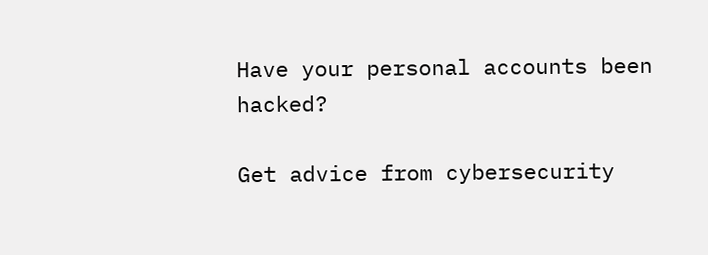Have your personal accounts been hacked?

Get advice from cybersecurity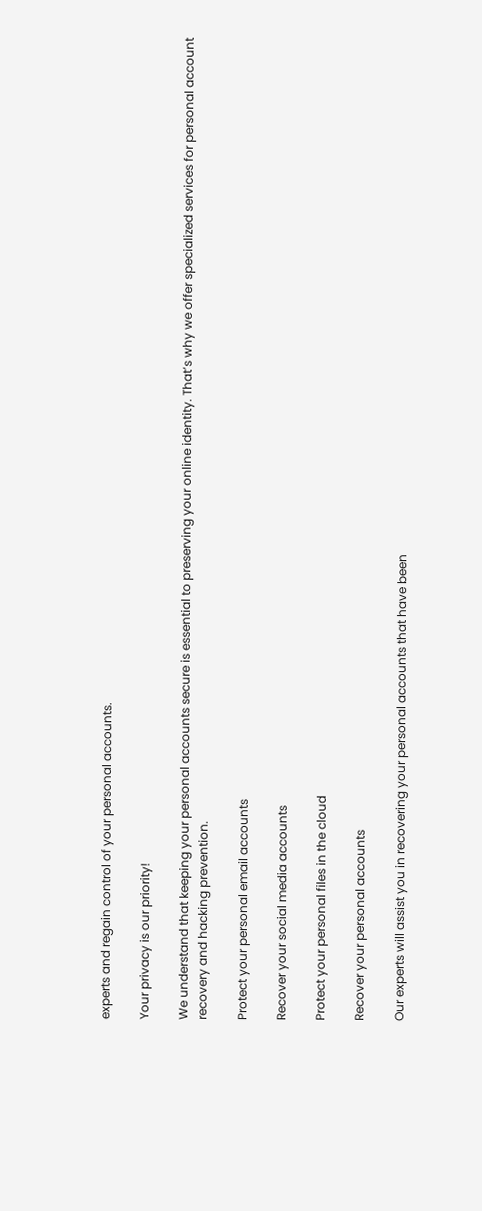experts and regain control of your personal accounts.

Your privacy is our priority!

We understand that keeping your personal accounts secure is essential to preserving your online identity. That’s why we offer specialized services for personal account recovery and hacking prevention.

Protect your personal email accounts

Recover your social media accounts

Protect your personal files in the cloud

Recover your personal accounts

Our experts will assist you in recovering your personal accounts that have been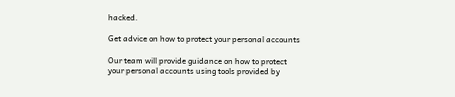hacked.

Get advice on how to protect your personal accounts

Our team will provide guidance on how to protect your personal accounts using tools provided by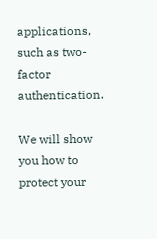applications, such as two-factor authentication.

We will show you how to protect your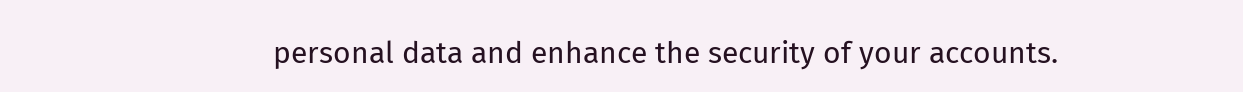personal data and enhance the security of your accounts.